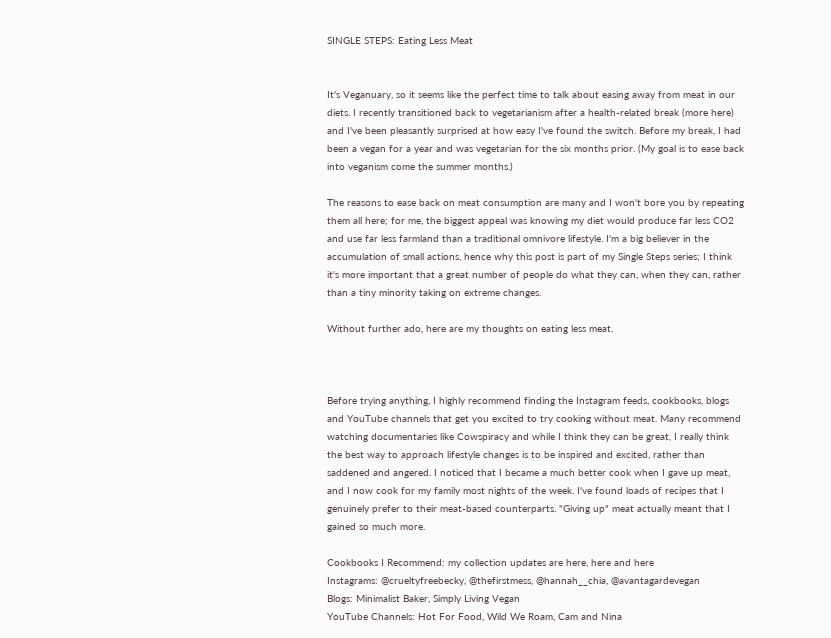SINGLE STEPS: Eating Less Meat


It's Veganuary, so it seems like the perfect time to talk about easing away from meat in our diets. I recently transitioned back to vegetarianism after a health-related break (more here) and I've been pleasantly surprised at how easy I've found the switch. Before my break, I had been a vegan for a year and was vegetarian for the six months prior. (My goal is to ease back into veganism come the summer months.)

The reasons to ease back on meat consumption are many and I won't bore you by repeating them all here; for me, the biggest appeal was knowing my diet would produce far less CO2 and use far less farmland than a traditional omnivore lifestyle. I'm a big believer in the accumulation of small actions, hence why this post is part of my Single Steps series; I think it's more important that a great number of people do what they can, when they can, rather than a tiny minority taking on extreme changes.

Without further ado, here are my thoughts on eating less meat.



Before trying anything, I highly recommend finding the Instagram feeds, cookbooks, blogs and YouTube channels that get you excited to try cooking without meat. Many recommend watching documentaries like Cowspiracy and while I think they can be great, I really think the best way to approach lifestyle changes is to be inspired and excited, rather than saddened and angered. I noticed that I became a much better cook when I gave up meat, and I now cook for my family most nights of the week. I've found loads of recipes that I genuinely prefer to their meat-based counterparts. "Giving up" meat actually meant that I gained so much more.

Cookbooks I Recommend: my collection updates are here, here and here
Instagrams: @crueltyfreebecky, @thefirstmess, @hannah__chia, @avantagardevegan
Blogs: Minimalist Baker, Simply Living Vegan
YouTube Channels: Hot For Food, Wild We Roam, Cam and Nina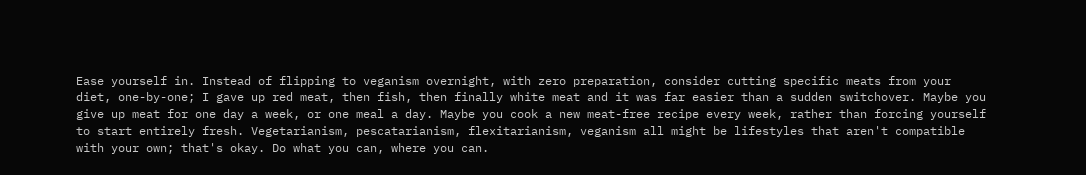Ease yourself in. Instead of flipping to veganism overnight, with zero preparation, consider cutting specific meats from your diet, one-by-one; I gave up red meat, then fish, then finally white meat and it was far easier than a sudden switchover. Maybe you give up meat for one day a week, or one meal a day. Maybe you cook a new meat-free recipe every week, rather than forcing yourself to start entirely fresh. Vegetarianism, pescatarianism, flexitarianism, veganism all might be lifestyles that aren't compatible with your own; that's okay. Do what you can, where you can.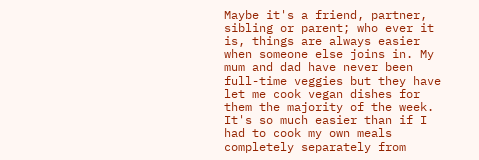Maybe it's a friend, partner, sibling or parent; who ever it is, things are always easier when someone else joins in. My mum and dad have never been full-time veggies but they have let me cook vegan dishes for them the majority of the week. It's so much easier than if I had to cook my own meals completely separately from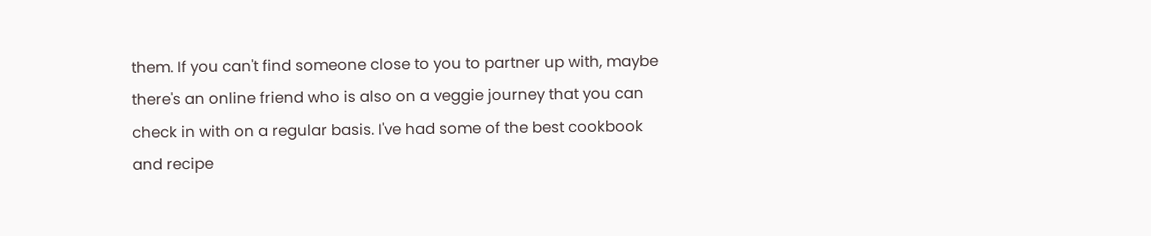them. If you can't find someone close to you to partner up with, maybe there's an online friend who is also on a veggie journey that you can check in with on a regular basis. I've had some of the best cookbook and recipe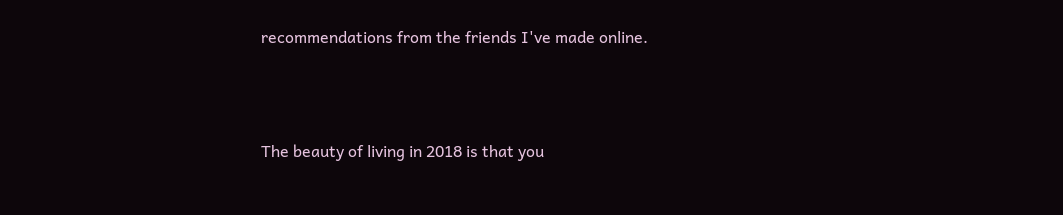recommendations from the friends I've made online.



The beauty of living in 2018 is that you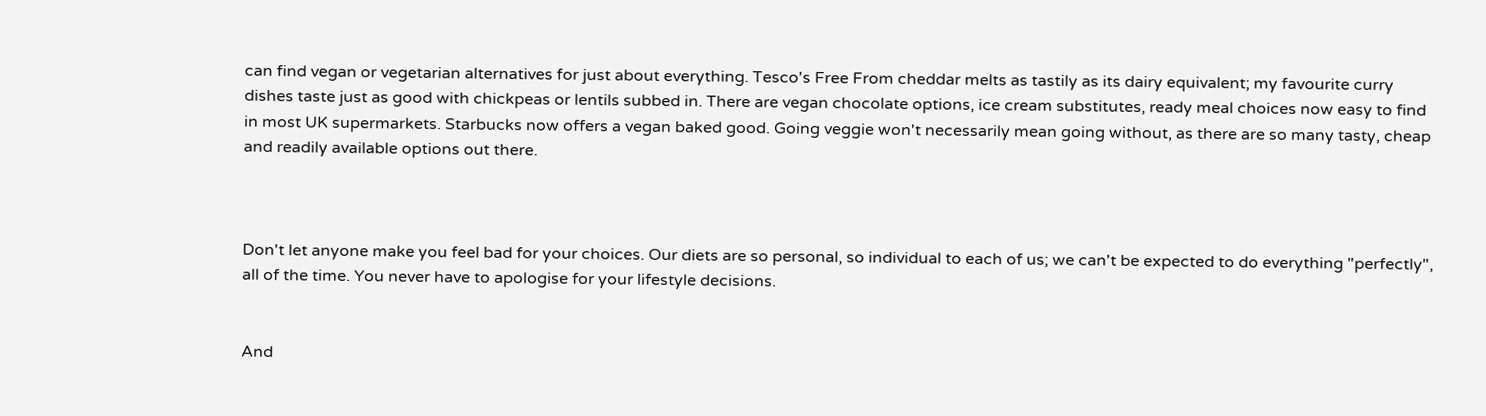can find vegan or vegetarian alternatives for just about everything. Tesco's Free From cheddar melts as tastily as its dairy equivalent; my favourite curry dishes taste just as good with chickpeas or lentils subbed in. There are vegan chocolate options, ice cream substitutes, ready meal choices now easy to find in most UK supermarkets. Starbucks now offers a vegan baked good. Going veggie won't necessarily mean going without, as there are so many tasty, cheap and readily available options out there.



Don't let anyone make you feel bad for your choices. Our diets are so personal, so individual to each of us; we can't be expected to do everything "perfectly", all of the time. You never have to apologise for your lifestyle decisions.


And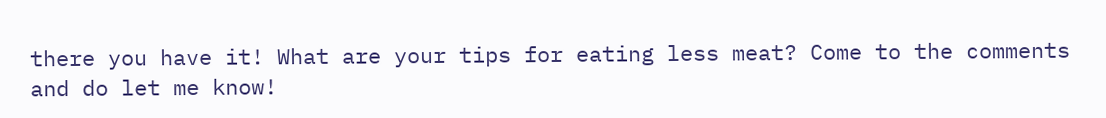there you have it! What are your tips for eating less meat? Come to the comments and do let me know!